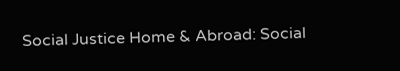Social Justice Home & Abroad: Social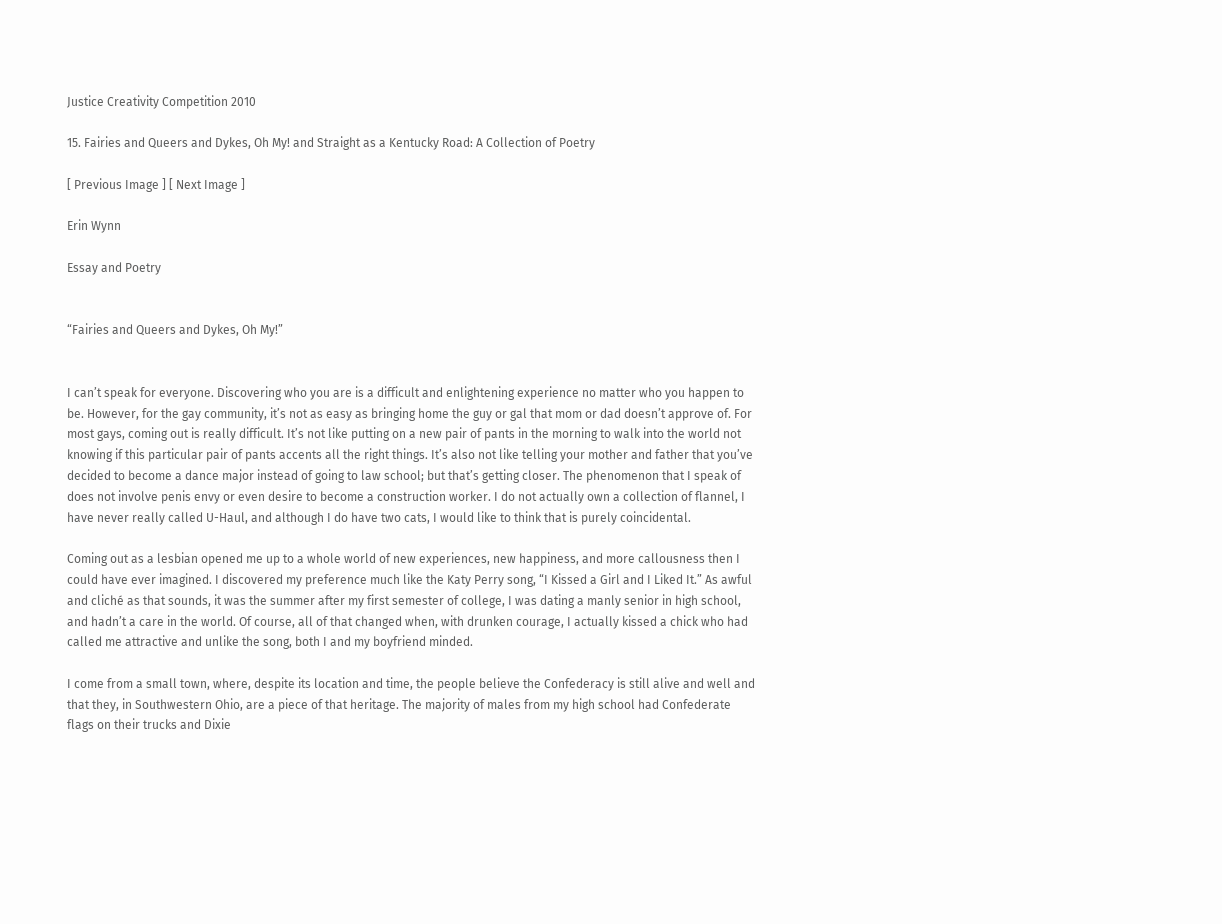Justice Creativity Competition 2010

15. Fairies and Queers and Dykes, Oh My! and Straight as a Kentucky Road: A Collection of Poetry

[ Previous Image ] [ Next Image ]

Erin Wynn

Essay and Poetry


“Fairies and Queers and Dykes, Oh My!”


I can’t speak for everyone. Discovering who you are is a difficult and enlightening experience no matter who you happen to be. However, for the gay community, it’s not as easy as bringing home the guy or gal that mom or dad doesn’t approve of. For most gays, coming out is really difficult. It’s not like putting on a new pair of pants in the morning to walk into the world not knowing if this particular pair of pants accents all the right things. It’s also not like telling your mother and father that you’ve decided to become a dance major instead of going to law school; but that’s getting closer. The phenomenon that I speak of does not involve penis envy or even desire to become a construction worker. I do not actually own a collection of flannel, I have never really called U-Haul, and although I do have two cats, I would like to think that is purely coincidental.

Coming out as a lesbian opened me up to a whole world of new experiences, new happiness, and more callousness then I could have ever imagined. I discovered my preference much like the Katy Perry song, “I Kissed a Girl and I Liked It.” As awful and cliché as that sounds, it was the summer after my first semester of college, I was dating a manly senior in high school, and hadn’t a care in the world. Of course, all of that changed when, with drunken courage, I actually kissed a chick who had called me attractive and unlike the song, both I and my boyfriend minded.

I come from a small town, where, despite its location and time, the people believe the Confederacy is still alive and well and that they, in Southwestern Ohio, are a piece of that heritage. The majority of males from my high school had Confederate flags on their trucks and Dixie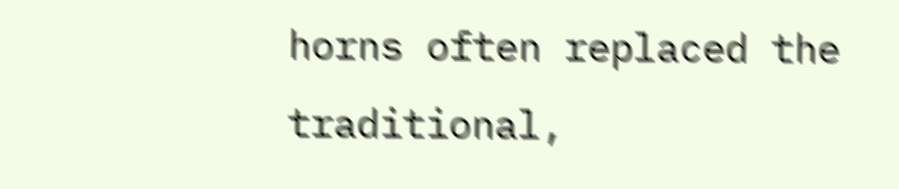horns often replaced the traditional,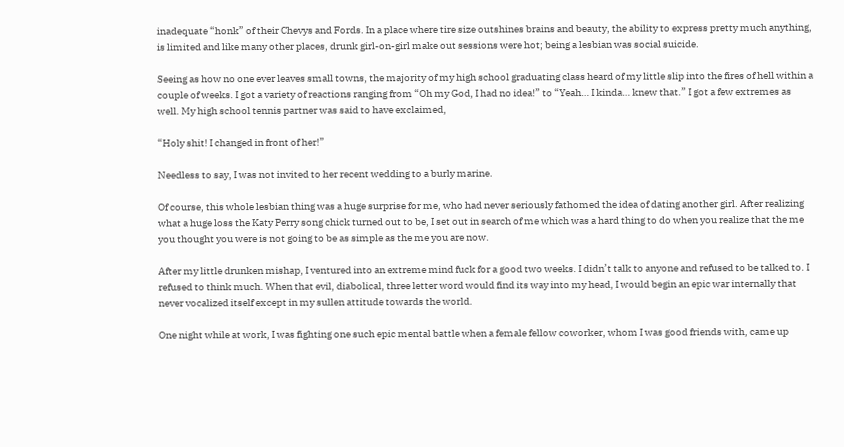inadequate “honk” of their Chevys and Fords. In a place where tire size outshines brains and beauty, the ability to express pretty much anything, is limited and like many other places, drunk girl-on-girl make out sessions were hot; being a lesbian was social suicide.

Seeing as how no one ever leaves small towns, the majority of my high school graduating class heard of my little slip into the fires of hell within a couple of weeks. I got a variety of reactions ranging from “Oh my God, I had no idea!” to “Yeah… I kinda… knew that.” I got a few extremes as well. My high school tennis partner was said to have exclaimed,

“Holy shit! I changed in front of her!”

Needless to say, I was not invited to her recent wedding to a burly marine.

Of course, this whole lesbian thing was a huge surprise for me, who had never seriously fathomed the idea of dating another girl. After realizing what a huge loss the Katy Perry song chick turned out to be, I set out in search of me which was a hard thing to do when you realize that the me you thought you were is not going to be as simple as the me you are now.

After my little drunken mishap, I ventured into an extreme mind fuck for a good two weeks. I didn’t talk to anyone and refused to be talked to. I refused to think much. When that evil, diabolical, three letter word would find its way into my head, I would begin an epic war internally that never vocalized itself except in my sullen attitude towards the world.

One night while at work, I was fighting one such epic mental battle when a female fellow coworker, whom I was good friends with, came up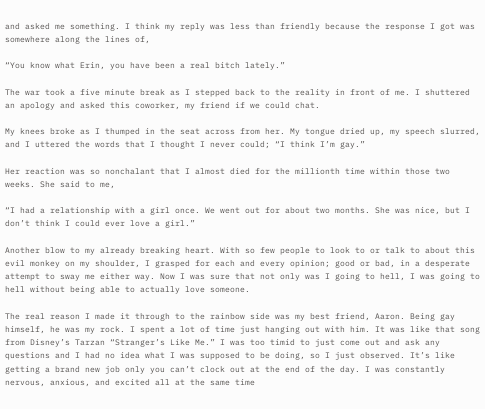and asked me something. I think my reply was less than friendly because the response I got was somewhere along the lines of,

“You know what Erin, you have been a real bitch lately.”

The war took a five minute break as I stepped back to the reality in front of me. I shuttered an apology and asked this coworker, my friend if we could chat.

My knees broke as I thumped in the seat across from her. My tongue dried up, my speech slurred, and I uttered the words that I thought I never could; “I think I’m gay.”

Her reaction was so nonchalant that I almost died for the millionth time within those two weeks. She said to me,

“I had a relationship with a girl once. We went out for about two months. She was nice, but I don’t think I could ever love a girl.”

Another blow to my already breaking heart. With so few people to look to or talk to about this evil monkey on my shoulder, I grasped for each and every opinion; good or bad, in a desperate attempt to sway me either way. Now I was sure that not only was I going to hell, I was going to hell without being able to actually love someone.

The real reason I made it through to the rainbow side was my best friend, Aaron. Being gay himself, he was my rock. I spent a lot of time just hanging out with him. It was like that song from Disney’s Tarzan “Stranger’s Like Me.” I was too timid to just come out and ask any questions and I had no idea what I was supposed to be doing, so I just observed. It’s like getting a brand new job only you can’t clock out at the end of the day. I was constantly nervous, anxious, and excited all at the same time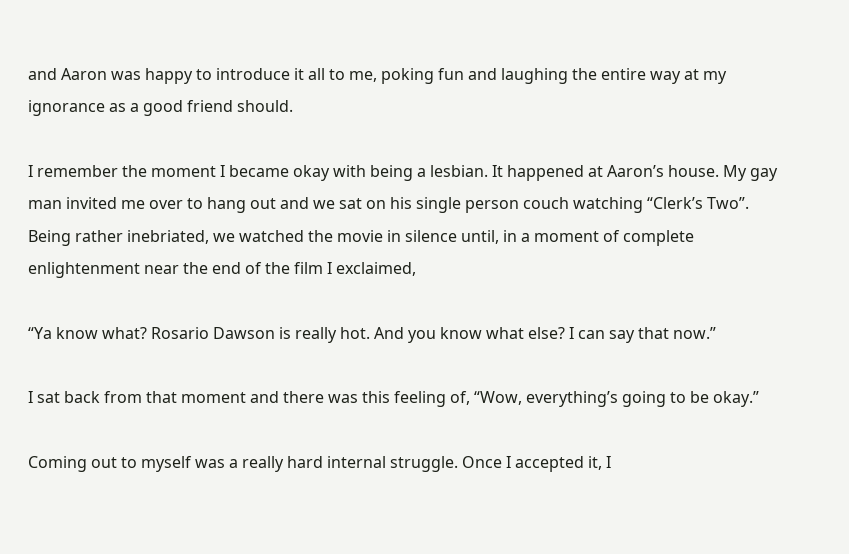and Aaron was happy to introduce it all to me, poking fun and laughing the entire way at my ignorance as a good friend should.

I remember the moment I became okay with being a lesbian. It happened at Aaron’s house. My gay man invited me over to hang out and we sat on his single person couch watching “Clerk’s Two”. Being rather inebriated, we watched the movie in silence until, in a moment of complete enlightenment near the end of the film I exclaimed,

“Ya know what? Rosario Dawson is really hot. And you know what else? I can say that now.”

I sat back from that moment and there was this feeling of, “Wow, everything’s going to be okay.”

Coming out to myself was a really hard internal struggle. Once I accepted it, I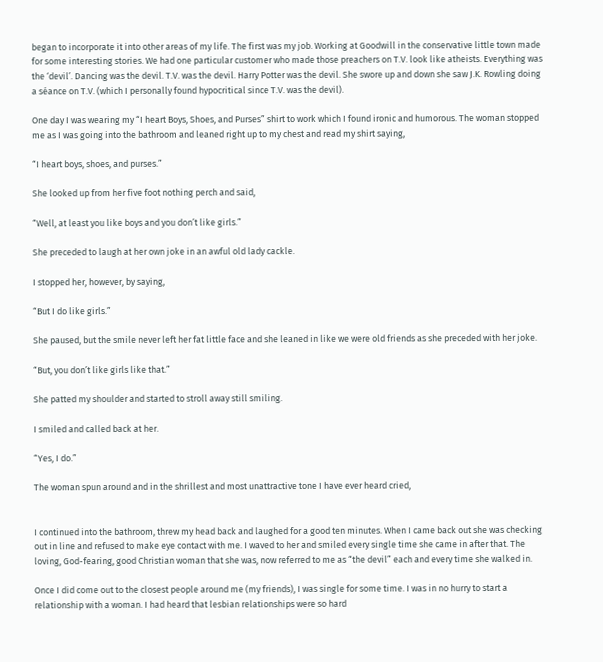began to incorporate it into other areas of my life. The first was my job. Working at Goodwill in the conservative little town made for some interesting stories. We had one particular customer who made those preachers on T.V. look like atheists. Everything was the ‘devil’. Dancing was the devil. T.V. was the devil. Harry Potter was the devil. She swore up and down she saw J.K. Rowling doing a séance on T.V. (which I personally found hypocritical since T.V. was the devil).

One day I was wearing my “I heart Boys, Shoes, and Purses” shirt to work which I found ironic and humorous. The woman stopped me as I was going into the bathroom and leaned right up to my chest and read my shirt saying,

“I heart boys, shoes, and purses.”

She looked up from her five foot nothing perch and said,

“Well, at least you like boys and you don’t like girls.”

She preceded to laugh at her own joke in an awful old lady cackle.

I stopped her, however, by saying,

“But I do like girls.”

She paused, but the smile never left her fat little face and she leaned in like we were old friends as she preceded with her joke.

“But, you don’t like girls like that.”

She patted my shoulder and started to stroll away still smiling.

I smiled and called back at her.

“Yes, I do.”

The woman spun around and in the shrillest and most unattractive tone I have ever heard cried,


I continued into the bathroom, threw my head back and laughed for a good ten minutes. When I came back out she was checking out in line and refused to make eye contact with me. I waved to her and smiled every single time she came in after that. The loving, God-fearing, good Christian woman that she was, now referred to me as “the devil” each and every time she walked in.

Once I did come out to the closest people around me (my friends), I was single for some time. I was in no hurry to start a relationship with a woman. I had heard that lesbian relationships were so hard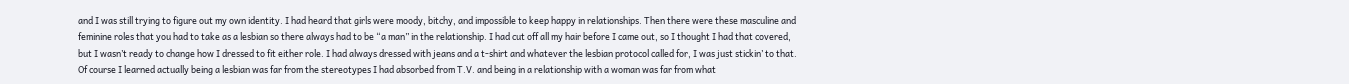and I was still trying to figure out my own identity. I had heard that girls were moody, bitchy, and impossible to keep happy in relationships. Then there were these masculine and feminine roles that you had to take as a lesbian so there always had to be “a man” in the relationship. I had cut off all my hair before I came out, so I thought I had that covered, but I wasn’t ready to change how I dressed to fit either role. I had always dressed with jeans and a t-shirt and whatever the lesbian protocol called for, I was just stickin’ to that. Of course I learned actually being a lesbian was far from the stereotypes I had absorbed from T.V. and being in a relationship with a woman was far from what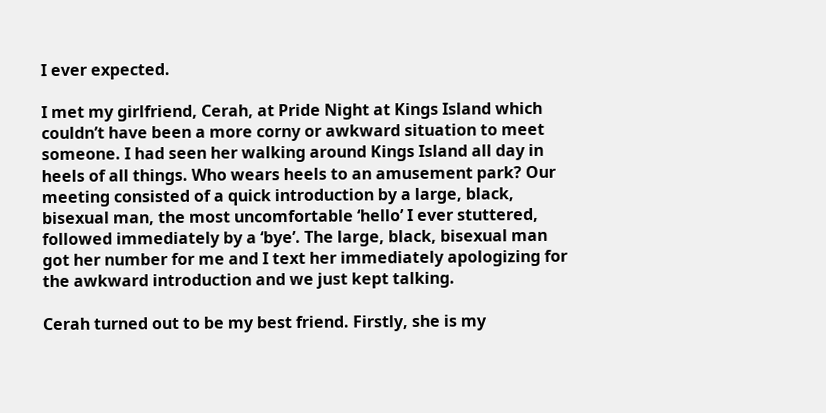I ever expected.

I met my girlfriend, Cerah, at Pride Night at Kings Island which couldn’t have been a more corny or awkward situation to meet someone. I had seen her walking around Kings Island all day in heels of all things. Who wears heels to an amusement park? Our meeting consisted of a quick introduction by a large, black, bisexual man, the most uncomfortable ‘hello’ I ever stuttered, followed immediately by a ‘bye’. The large, black, bisexual man got her number for me and I text her immediately apologizing for the awkward introduction and we just kept talking.

Cerah turned out to be my best friend. Firstly, she is my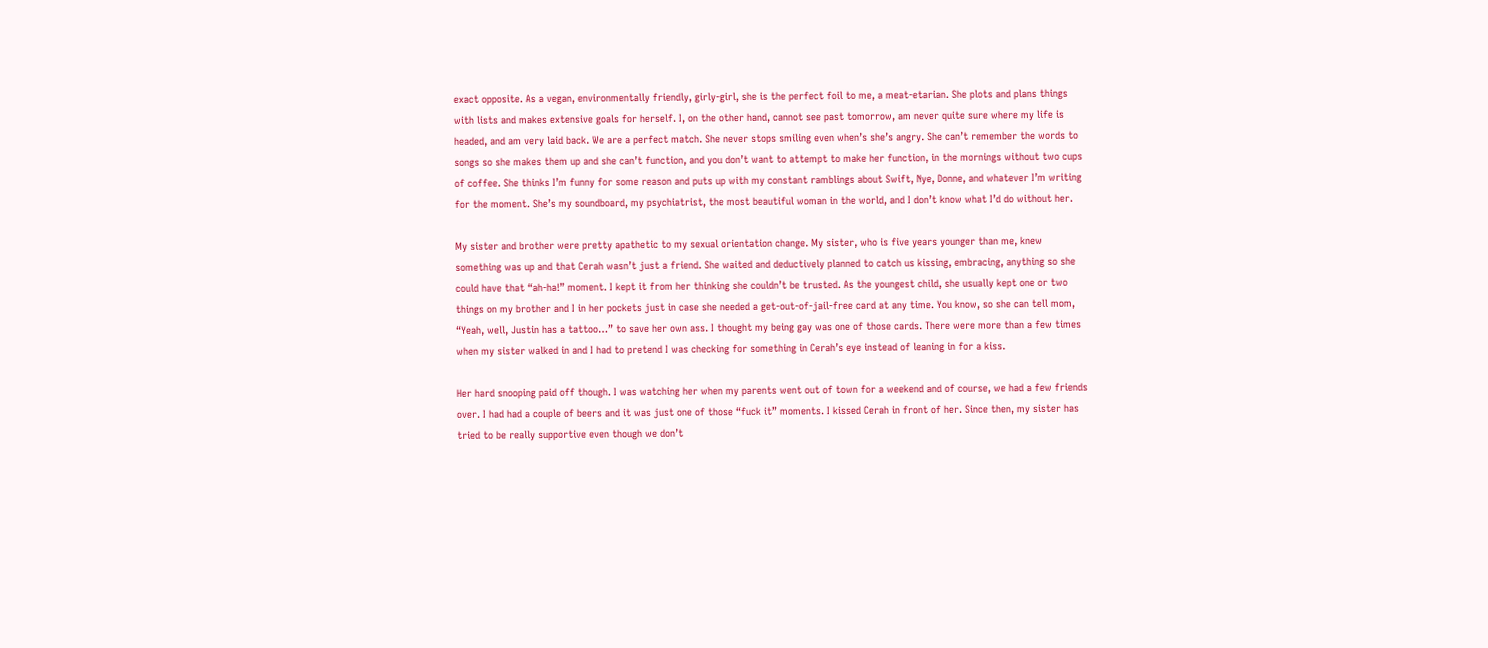exact opposite. As a vegan, environmentally friendly, girly-girl, she is the perfect foil to me, a meat-etarian. She plots and plans things with lists and makes extensive goals for herself. I, on the other hand, cannot see past tomorrow, am never quite sure where my life is headed, and am very laid back. We are a perfect match. She never stops smiling even when’s she’s angry. She can’t remember the words to songs so she makes them up and she can’t function, and you don’t want to attempt to make her function, in the mornings without two cups of coffee. She thinks I’m funny for some reason and puts up with my constant ramblings about Swift, Nye, Donne, and whatever I’m writing for the moment. She’s my soundboard, my psychiatrist, the most beautiful woman in the world, and I don’t know what I’d do without her.

My sister and brother were pretty apathetic to my sexual orientation change. My sister, who is five years younger than me, knew something was up and that Cerah wasn’t just a friend. She waited and deductively planned to catch us kissing, embracing, anything so she could have that “ah-ha!” moment. I kept it from her thinking she couldn’t be trusted. As the youngest child, she usually kept one or two things on my brother and I in her pockets just in case she needed a get-out-of-jail-free card at any time. You know, so she can tell mom, “Yeah, well, Justin has a tattoo…” to save her own ass. I thought my being gay was one of those cards. There were more than a few times when my sister walked in and I had to pretend I was checking for something in Cerah’s eye instead of leaning in for a kiss.

Her hard snooping paid off though. I was watching her when my parents went out of town for a weekend and of course, we had a few friends over. I had had a couple of beers and it was just one of those “fuck it” moments. I kissed Cerah in front of her. Since then, my sister has tried to be really supportive even though we don’t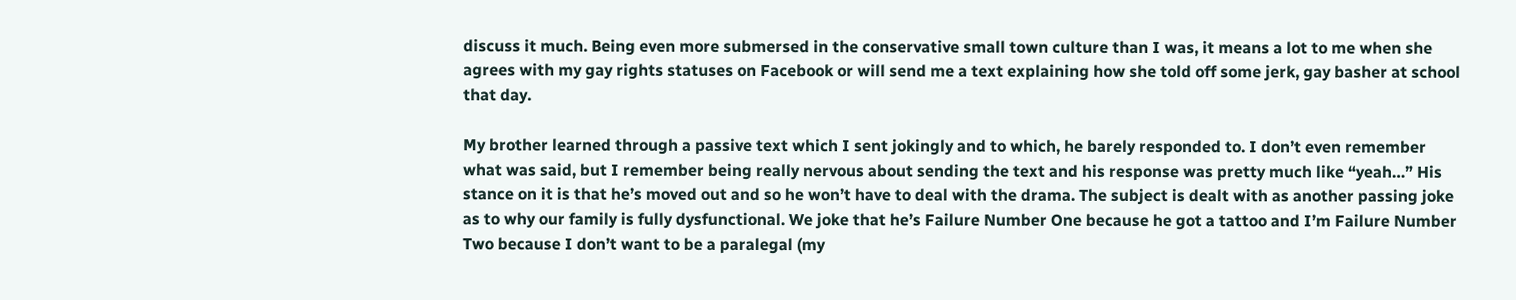discuss it much. Being even more submersed in the conservative small town culture than I was, it means a lot to me when she agrees with my gay rights statuses on Facebook or will send me a text explaining how she told off some jerk, gay basher at school that day.

My brother learned through a passive text which I sent jokingly and to which, he barely responded to. I don’t even remember what was said, but I remember being really nervous about sending the text and his response was pretty much like “yeah…” His stance on it is that he’s moved out and so he won’t have to deal with the drama. The subject is dealt with as another passing joke as to why our family is fully dysfunctional. We joke that he’s Failure Number One because he got a tattoo and I’m Failure Number Two because I don’t want to be a paralegal (my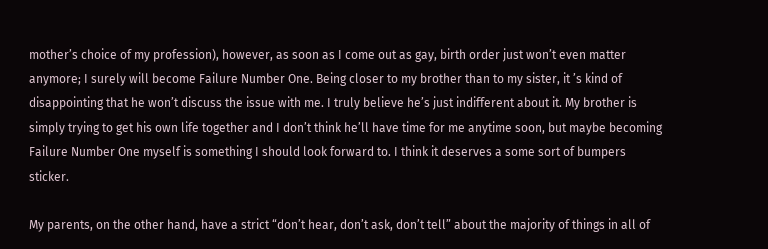mother’s choice of my profession), however, as soon as I come out as gay, birth order just won’t even matter anymore; I surely will become Failure Number One. Being closer to my brother than to my sister, it ’s kind of disappointing that he won’t discuss the issue with me. I truly believe he’s just indifferent about it. My brother is simply trying to get his own life together and I don’t think he’ll have time for me anytime soon, but maybe becoming Failure Number One myself is something I should look forward to. I think it deserves a some sort of bumpers sticker.

My parents, on the other hand, have a strict “don’t hear, don’t ask, don’t tell” about the majority of things in all of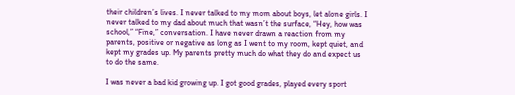their children’s lives. I never talked to my mom about boys, let alone girls. I never talked to my dad about much that wasn’t the surface, “Hey, how was school,” “Fine,” conversation. I have never drawn a reaction from my parents, positive or negative as long as I went to my room, kept quiet, and kept my grades up. My parents pretty much do what they do and expect us to do the same.

I was never a bad kid growing up. I got good grades, played every sport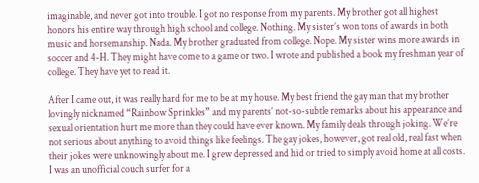imaginable, and never got into trouble. I got no response from my parents. My brother got all highest honors his entire way through high school and college. Nothing. My sister’s won tons of awards in both music and horsemanship. Nada. My brother graduated from college. Nope. My sister wins more awards in soccer and 4-H. They might have come to a game or two. I wrote and published a book my freshman year of college. They have yet to read it.

After I came out, it was really hard for me to be at my house. My best friend the gay man that my brother lovingly nicknamed “Rainbow Sprinkles” and my parents’ not-so-subtle remarks about his appearance and sexual orientation hurt me more than they could have ever known. My family deals through joking. We’re not serious about anything to avoid things like feelings. The gay jokes, however, got real old, real fast when their jokes were unknowingly about me. I grew depressed and hid or tried to simply avoid home at all costs. I was an unofficial couch surfer for a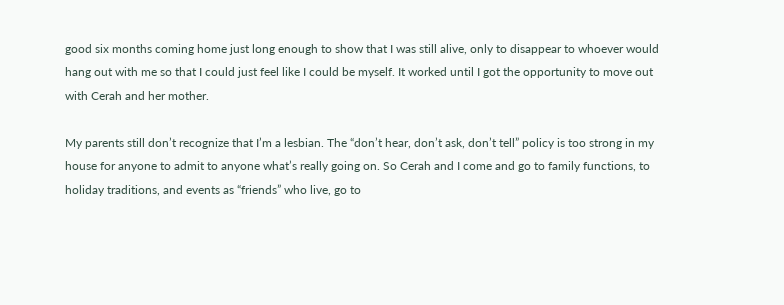good six months coming home just long enough to show that I was still alive, only to disappear to whoever would hang out with me so that I could just feel like I could be myself. It worked until I got the opportunity to move out with Cerah and her mother.

My parents still don’t recognize that I’m a lesbian. The “don’t hear, don’t ask, don’t tell” policy is too strong in my house for anyone to admit to anyone what’s really going on. So Cerah and I come and go to family functions, to holiday traditions, and events as “friends” who live, go to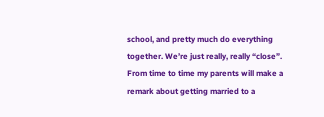school, and pretty much do everything together. We’re just really, really “close”. From time to time my parents will make a remark about getting married to a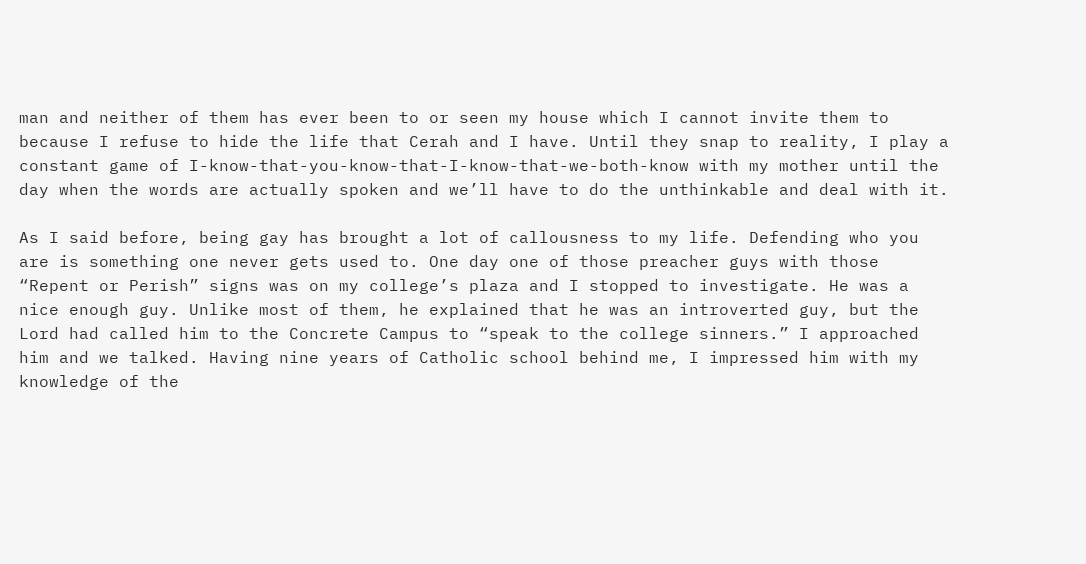man and neither of them has ever been to or seen my house which I cannot invite them to because I refuse to hide the life that Cerah and I have. Until they snap to reality, I play a constant game of I-know-that-you-know-that-I-know-that-we-both-know with my mother until the day when the words are actually spoken and we’ll have to do the unthinkable and deal with it.

As I said before, being gay has brought a lot of callousness to my life. Defending who you are is something one never gets used to. One day one of those preacher guys with those “Repent or Perish” signs was on my college’s plaza and I stopped to investigate. He was a nice enough guy. Unlike most of them, he explained that he was an introverted guy, but the Lord had called him to the Concrete Campus to “speak to the college sinners.” I approached him and we talked. Having nine years of Catholic school behind me, I impressed him with my knowledge of the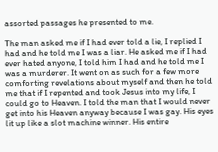assorted passages he presented to me.

The man asked me if I had ever told a lie, I replied I had and he told me I was a liar. He asked me if I had ever hated anyone, I told him I had and he told me I was a murderer. It went on as such for a few more comforting revelations about myself and then he told me that if I repented and took Jesus into my life, I could go to Heaven. I told the man that I would never get into his Heaven anyway because I was gay. His eyes lit up like a slot machine winner. His entire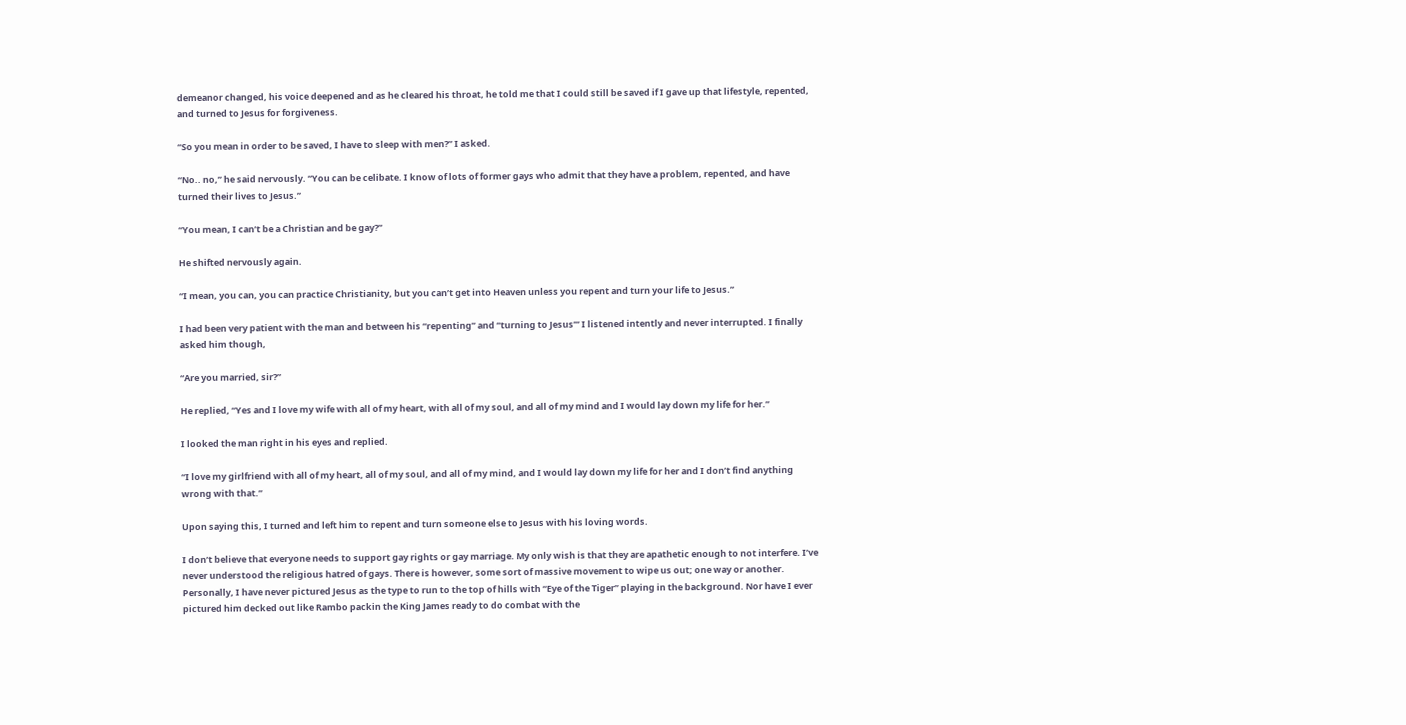demeanor changed, his voice deepened and as he cleared his throat, he told me that I could still be saved if I gave up that lifestyle, repented, and turned to Jesus for forgiveness.

“So you mean in order to be saved, I have to sleep with men?” I asked.

“No.. no,” he said nervously. “You can be celibate. I know of lots of former gays who admit that they have a problem, repented, and have turned their lives to Jesus.”

“You mean, I can’t be a Christian and be gay?”

He shifted nervously again.

“I mean, you can, you can practice Christianity, but you can’t get into Heaven unless you repent and turn your life to Jesus.”

I had been very patient with the man and between his “repenting” and “turning to Jesus’” I listened intently and never interrupted. I finally asked him though,

“Are you married, sir?”

He replied, “Yes and I love my wife with all of my heart, with all of my soul, and all of my mind and I would lay down my life for her.”

I looked the man right in his eyes and replied.

“I love my girlfriend with all of my heart, all of my soul, and all of my mind, and I would lay down my life for her and I don’t find anything wrong with that.”

Upon saying this, I turned and left him to repent and turn someone else to Jesus with his loving words.

I don’t believe that everyone needs to support gay rights or gay marriage. My only wish is that they are apathetic enough to not interfere. I’ve never understood the religious hatred of gays. There is however, some sort of massive movement to wipe us out; one way or another. Personally, I have never pictured Jesus as the type to run to the top of hills with “Eye of the Tiger” playing in the background. Nor have I ever pictured him decked out like Rambo packin the King James ready to do combat with the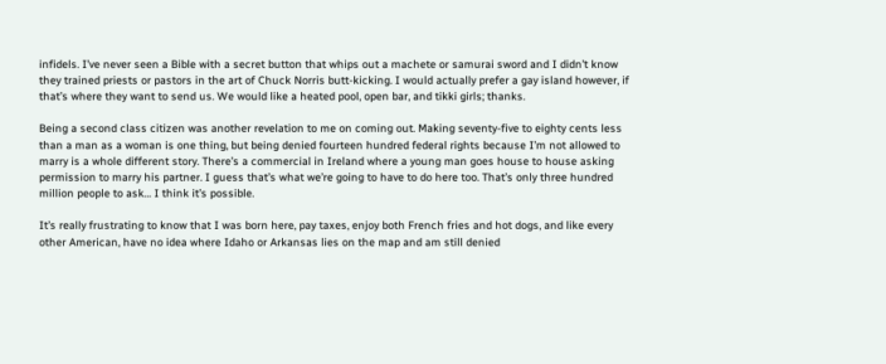infidels. I’ve never seen a Bible with a secret button that whips out a machete or samurai sword and I didn’t know they trained priests or pastors in the art of Chuck Norris butt-kicking. I would actually prefer a gay island however, if that’s where they want to send us. We would like a heated pool, open bar, and tikki girls; thanks.

Being a second class citizen was another revelation to me on coming out. Making seventy-five to eighty cents less than a man as a woman is one thing, but being denied fourteen hundred federal rights because I’m not allowed to marry is a whole different story. There’s a commercial in Ireland where a young man goes house to house asking permission to marry his partner. I guess that’s what we’re going to have to do here too. That’s only three hundred million people to ask… I think it’s possible.

It’s really frustrating to know that I was born here, pay taxes, enjoy both French fries and hot dogs, and like every other American, have no idea where Idaho or Arkansas lies on the map and am still denied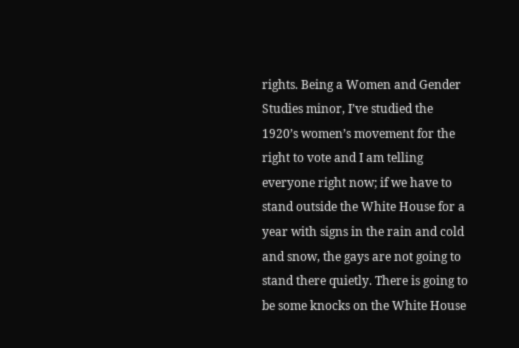rights. Being a Women and Gender Studies minor, I’ve studied the 1920’s women’s movement for the right to vote and I am telling everyone right now; if we have to stand outside the White House for a year with signs in the rain and cold and snow, the gays are not going to stand there quietly. There is going to be some knocks on the White House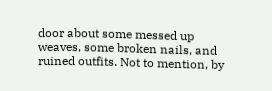door about some messed up weaves, some broken nails, and ruined outfits. Not to mention, by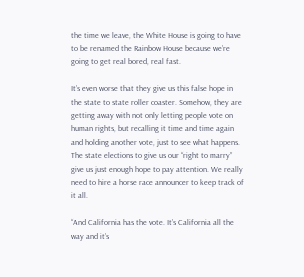the time we leave, the White House is going to have to be renamed the Rainbow House because we’re going to get real bored, real fast.

It’s even worse that they give us this false hope in the state to state roller coaster. Somehow, they are getting away with not only letting people vote on human rights, but recalling it time and time again and holding another vote, just to see what happens. The state elections to give us our “right to marry” give us just enough hope to pay attention. We really need to hire a horse race announcer to keep track of it all.

“And California has the vote. It’s California all the way and it’s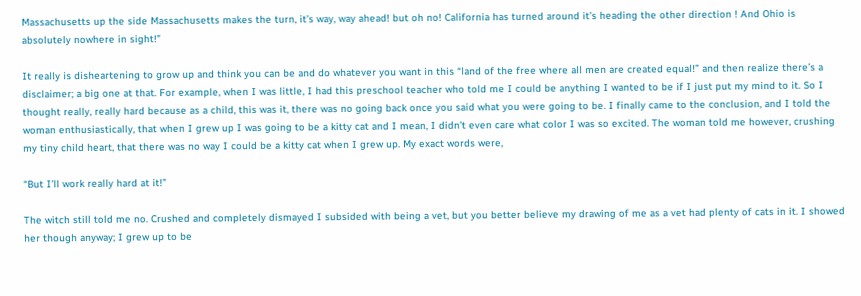Massachusetts up the side Massachusetts makes the turn, it’s way, way ahead! but oh no! California has turned around it’s heading the other direction ! And Ohio is absolutely nowhere in sight!”

It really is disheartening to grow up and think you can be and do whatever you want in this “land of the free where all men are created equal!” and then realize there’s a disclaimer; a big one at that. For example, when I was little, I had this preschool teacher who told me I could be anything I wanted to be if I just put my mind to it. So I thought really, really hard because as a child, this was it, there was no going back once you said what you were going to be. I finally came to the conclusion, and I told the woman enthusiastically, that when I grew up I was going to be a kitty cat and I mean, I didn’t even care what color I was so excited. The woman told me however, crushing my tiny child heart, that there was no way I could be a kitty cat when I grew up. My exact words were,

“But I’ll work really hard at it!”

The witch still told me no. Crushed and completely dismayed I subsided with being a vet, but you better believe my drawing of me as a vet had plenty of cats in it. I showed her though anyway; I grew up to be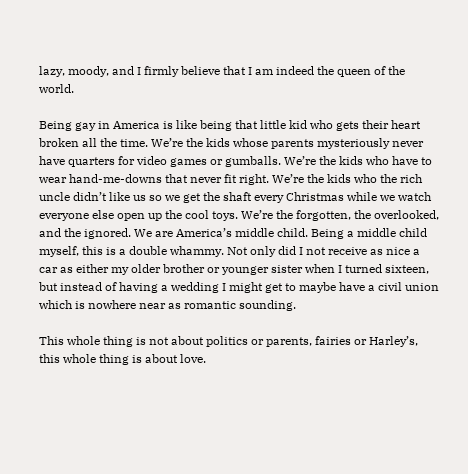lazy, moody, and I firmly believe that I am indeed the queen of the world.

Being gay in America is like being that little kid who gets their heart broken all the time. We’re the kids whose parents mysteriously never have quarters for video games or gumballs. We’re the kids who have to wear hand-me-downs that never fit right. We’re the kids who the rich uncle didn’t like us so we get the shaft every Christmas while we watch everyone else open up the cool toys. We’re the forgotten, the overlooked, and the ignored. We are America’s middle child. Being a middle child myself, this is a double whammy. Not only did I not receive as nice a car as either my older brother or younger sister when I turned sixteen, but instead of having a wedding I might get to maybe have a civil union which is nowhere near as romantic sounding.

This whole thing is not about politics or parents, fairies or Harley’s, this whole thing is about love.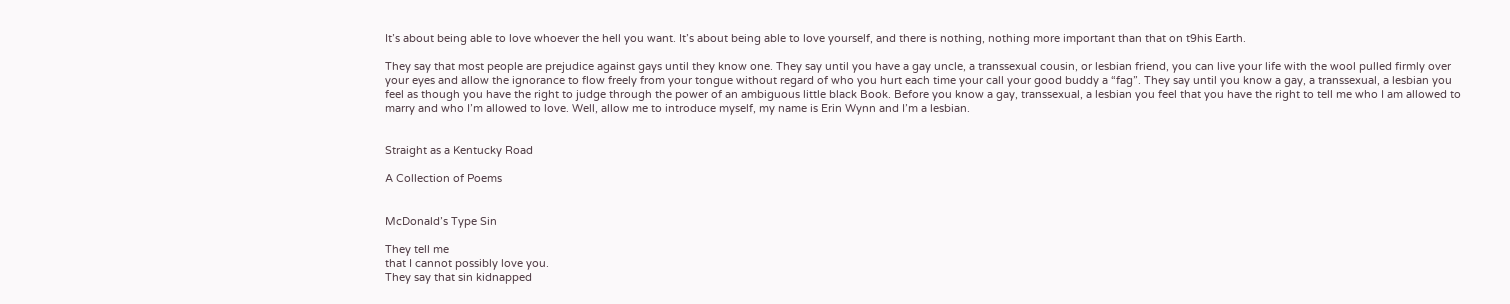It’s about being able to love whoever the hell you want. It’s about being able to love yourself, and there is nothing, nothing more important than that on t9his Earth.

They say that most people are prejudice against gays until they know one. They say until you have a gay uncle, a transsexual cousin, or lesbian friend, you can live your life with the wool pulled firmly over your eyes and allow the ignorance to flow freely from your tongue without regard of who you hurt each time your call your good buddy a “fag”. They say until you know a gay, a transsexual, a lesbian you feel as though you have the right to judge through the power of an ambiguous little black Book. Before you know a gay, transsexual, a lesbian you feel that you have the right to tell me who I am allowed to marry and who I’m allowed to love. Well, allow me to introduce myself, my name is Erin Wynn and I’m a lesbian.


Straight as a Kentucky Road

A Collection of Poems


McDonald’s Type Sin

They tell me
that I cannot possibly love you.
They say that sin kidnapped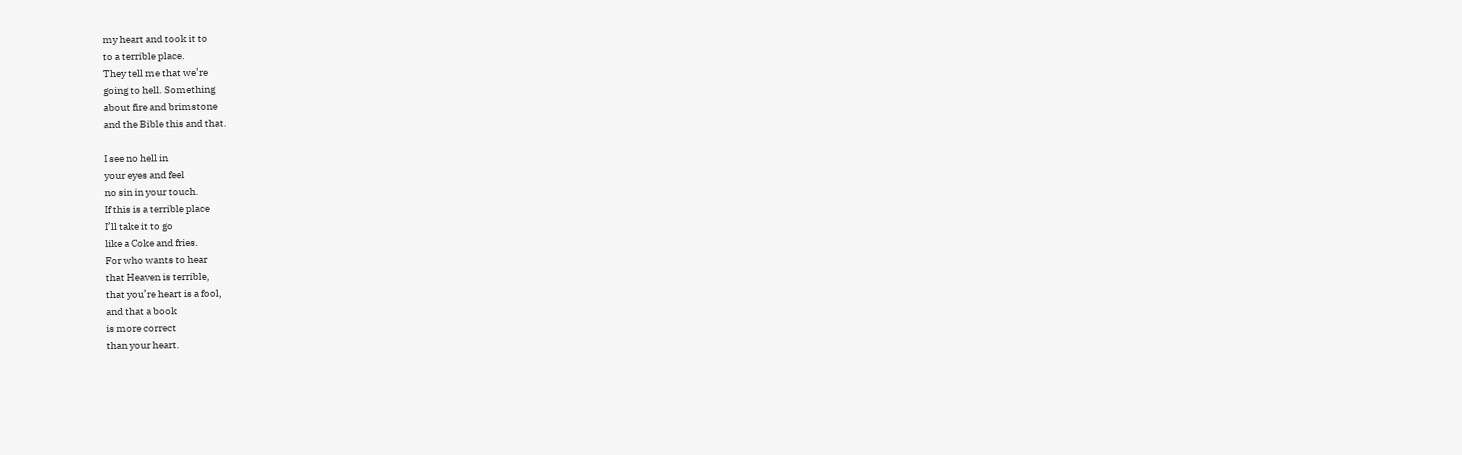my heart and took it to
to a terrible place.
They tell me that we’re
going to hell. Something
about fire and brimstone
and the Bible this and that.

I see no hell in
your eyes and feel
no sin in your touch.
If this is a terrible place
I’ll take it to go
like a Coke and fries.
For who wants to hear
that Heaven is terrible,
that you’re heart is a fool,
and that a book
is more correct
than your heart.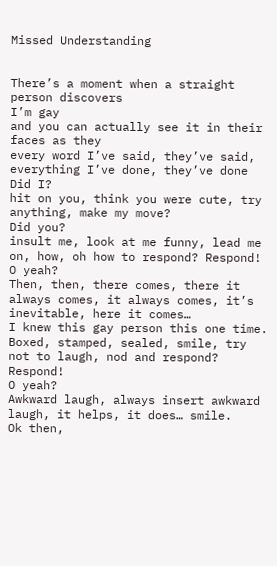Missed Understanding


There’s a moment when a straight person discovers
I’m gay
and you can actually see it in their faces as they
every word I’ve said, they’ve said, everything I’ve done, they’ve done
Did I?
hit on you, think you were cute, try anything, make my move?
Did you?
insult me, look at me funny, lead me on, how, oh how to respond? Respond!
O yeah?
Then, then, there comes, there it always comes, it always comes, it’s inevitable, here it comes…
I knew this gay person this one time.
Boxed, stamped, sealed, smile, try not to laugh, nod and respond? Respond!
O yeah?
Awkward laugh, always insert awkward laugh, it helps, it does… smile.
Ok then,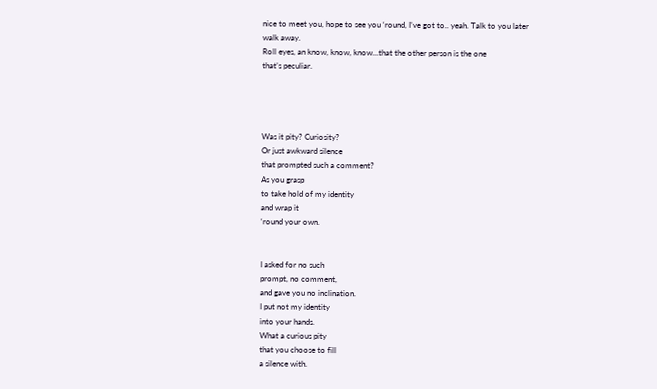nice to meet you, hope to see you ‘round, I’ve got to.. yeah. Talk to you later
walk away.
Roll eyes, an know, know, know…that the other person is the one
that’s peculiar.




Was it pity? Curiosity?
Or just awkward silence
that prompted such a comment?
As you grasp
to take hold of my identity
and wrap it
‘round your own.


I asked for no such
prompt, no comment,
and gave you no inclination.
I put not my identity
into your hands.
What a curious pity
that you choose to fill
a silence with.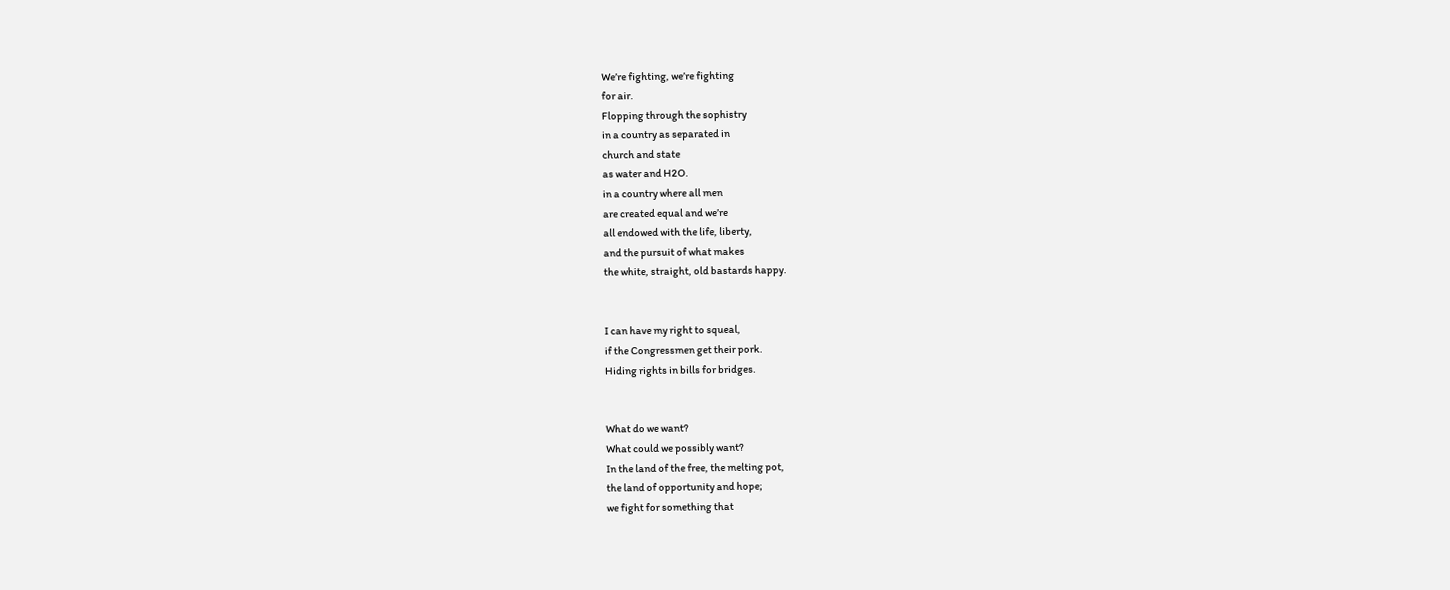We’re fighting, we’re fighting
for air.
Flopping through the sophistry
in a country as separated in
church and state
as water and H2O.
in a country where all men
are created equal and we’re
all endowed with the life, liberty,
and the pursuit of what makes
the white, straight, old bastards happy.


I can have my right to squeal,
if the Congressmen get their pork.
Hiding rights in bills for bridges.


What do we want?
What could we possibly want?
In the land of the free, the melting pot,
the land of opportunity and hope;
we fight for something that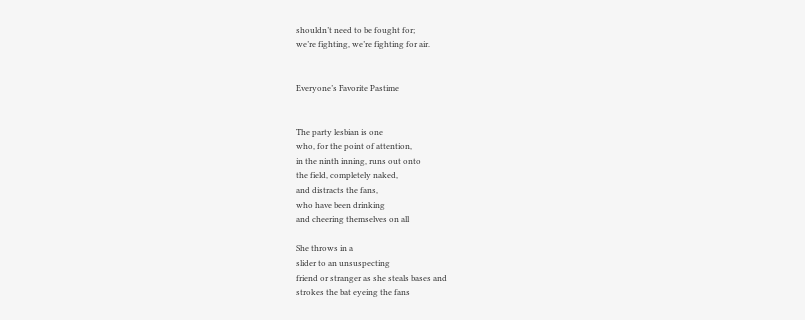shouldn’t need to be fought for;
we’re fighting, we’re fighting for air.


Everyone’s Favorite Pastime


The party lesbian is one
who, for the point of attention,
in the ninth inning, runs out onto
the field, completely naked,
and distracts the fans,
who have been drinking
and cheering themselves on all

She throws in a
slider to an unsuspecting
friend or stranger as she steals bases and
strokes the bat eyeing the fans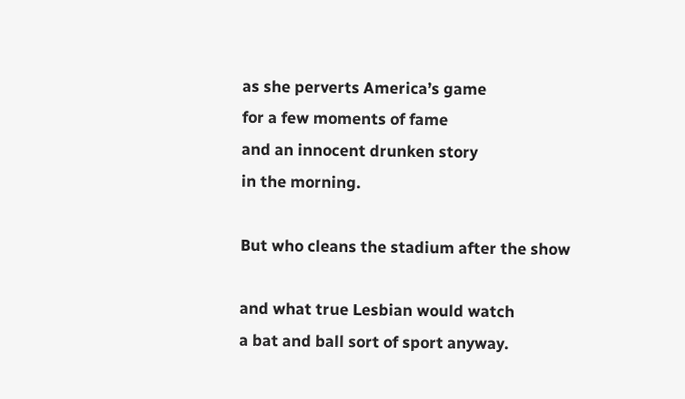as she perverts America’s game
for a few moments of fame
and an innocent drunken story
in the morning.

But who cleans the stadium after the show

and what true Lesbian would watch
a bat and ball sort of sport anyway.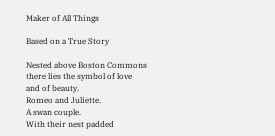Maker of All Things

Based on a True Story

Nested above Boston Commons
there lies the symbol of love
and of beauty.
Romeo and Juliette.
A swan couple.
With their nest padded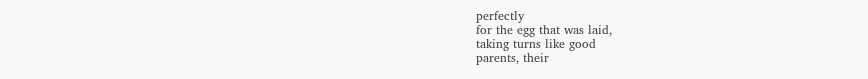perfectly
for the egg that was laid,
taking turns like good
parents, their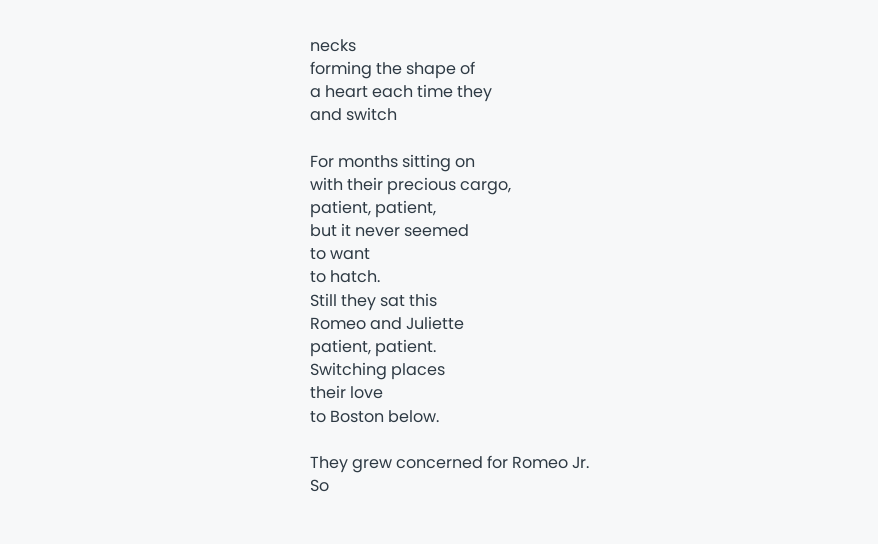necks
forming the shape of
a heart each time they
and switch

For months sitting on
with their precious cargo,
patient, patient,
but it never seemed
to want
to hatch.
Still they sat this
Romeo and Juliette
patient, patient.
Switching places
their love
to Boston below.

They grew concerned for Romeo Jr.
So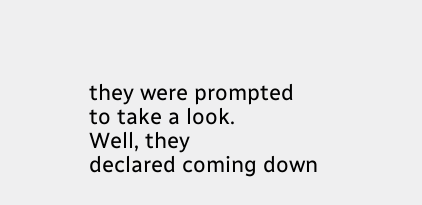they were prompted
to take a look.
Well, they
declared coming down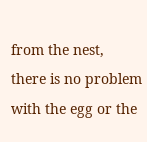from the nest,
there is no problem
with the egg or the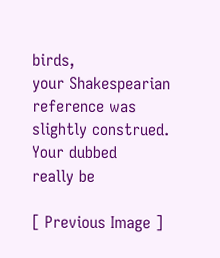birds,
your Shakespearian
reference was
slightly construed.
Your dubbed
really be

[ Previous Image ]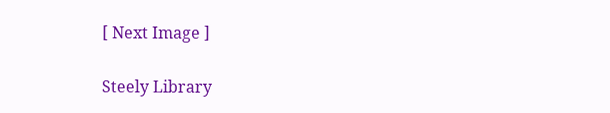[ Next Image ]

Steely Library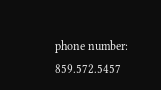phone number:  859.572.5457